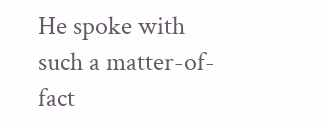He spoke with such a matter-of-fact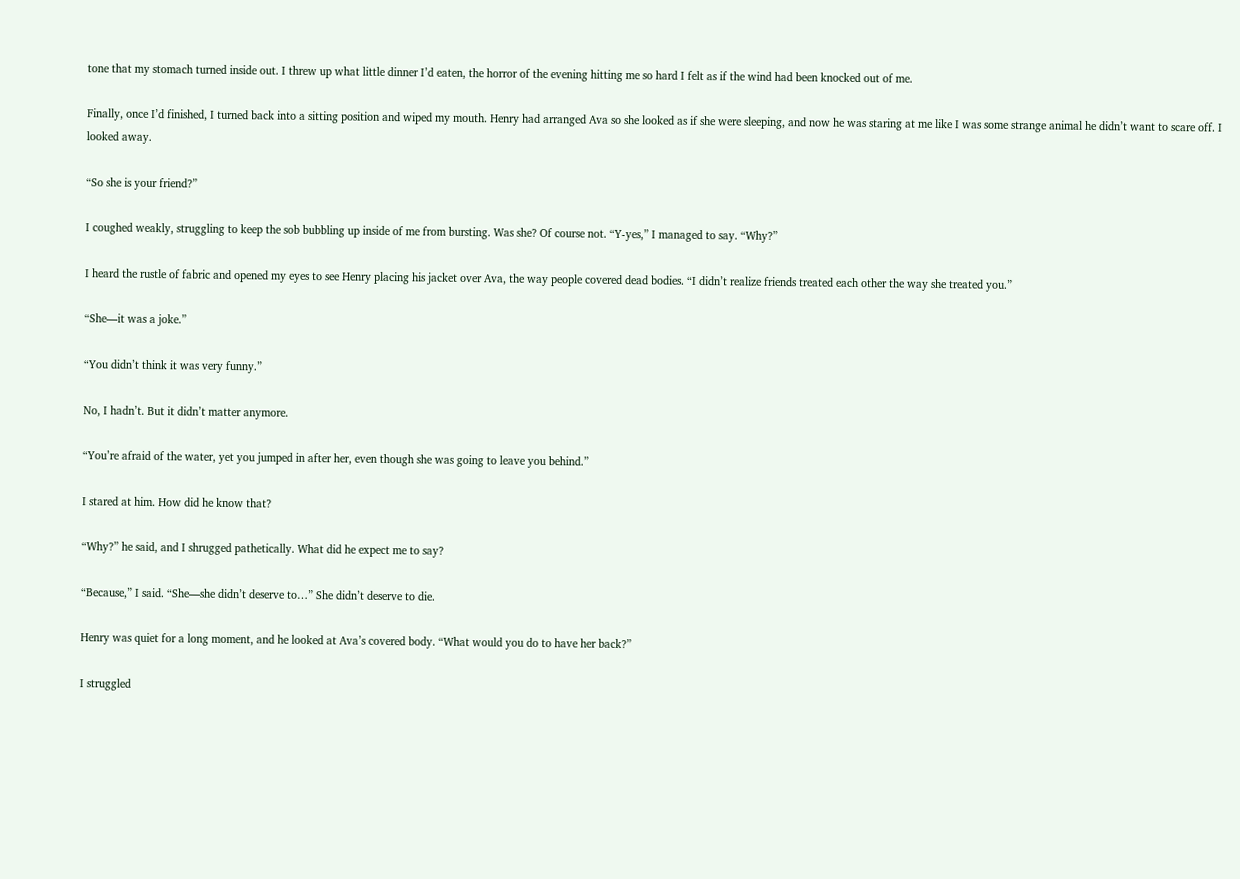tone that my stomach turned inside out. I threw up what little dinner I’d eaten, the horror of the evening hitting me so hard I felt as if the wind had been knocked out of me.

Finally, once I’d finished, I turned back into a sitting position and wiped my mouth. Henry had arranged Ava so she looked as if she were sleeping, and now he was staring at me like I was some strange animal he didn’t want to scare off. I looked away.

“So she is your friend?”

I coughed weakly, struggling to keep the sob bubbling up inside of me from bursting. Was she? Of course not. “Y-yes,” I managed to say. “Why?”

I heard the rustle of fabric and opened my eyes to see Henry placing his jacket over Ava, the way people covered dead bodies. “I didn’t realize friends treated each other the way she treated you.”

“She—it was a joke.”

“You didn’t think it was very funny.”

No, I hadn’t. But it didn’t matter anymore.

“You’re afraid of the water, yet you jumped in after her, even though she was going to leave you behind.”

I stared at him. How did he know that?

“Why?” he said, and I shrugged pathetically. What did he expect me to say?

“Because,” I said. “She—she didn’t deserve to…” She didn’t deserve to die.

Henry was quiet for a long moment, and he looked at Ava’s covered body. “What would you do to have her back?”

I struggled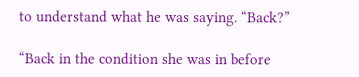to understand what he was saying. “Back?”

“Back in the condition she was in before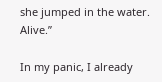she jumped in the water. Alive.”

In my panic, I already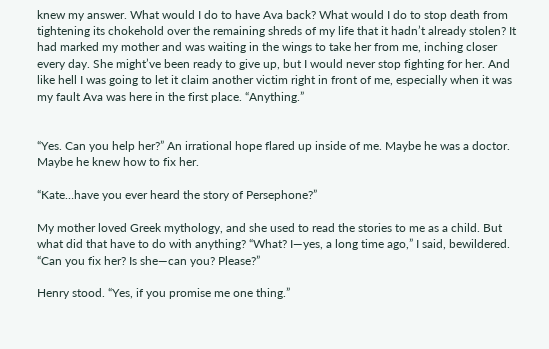knew my answer. What would I do to have Ava back? What would I do to stop death from tightening its chokehold over the remaining shreds of my life that it hadn’t already stolen? It had marked my mother and was waiting in the wings to take her from me, inching closer every day. She might’ve been ready to give up, but I would never stop fighting for her. And like hell I was going to let it claim another victim right in front of me, especially when it was my fault Ava was here in the first place. “Anything.”


“Yes. Can you help her?” An irrational hope flared up inside of me. Maybe he was a doctor. Maybe he knew how to fix her.

“Kate…have you ever heard the story of Persephone?”

My mother loved Greek mythology, and she used to read the stories to me as a child. But what did that have to do with anything? “What? I—yes, a long time ago,” I said, bewildered. “Can you fix her? Is she—can you? Please?”

Henry stood. “Yes, if you promise me one thing.”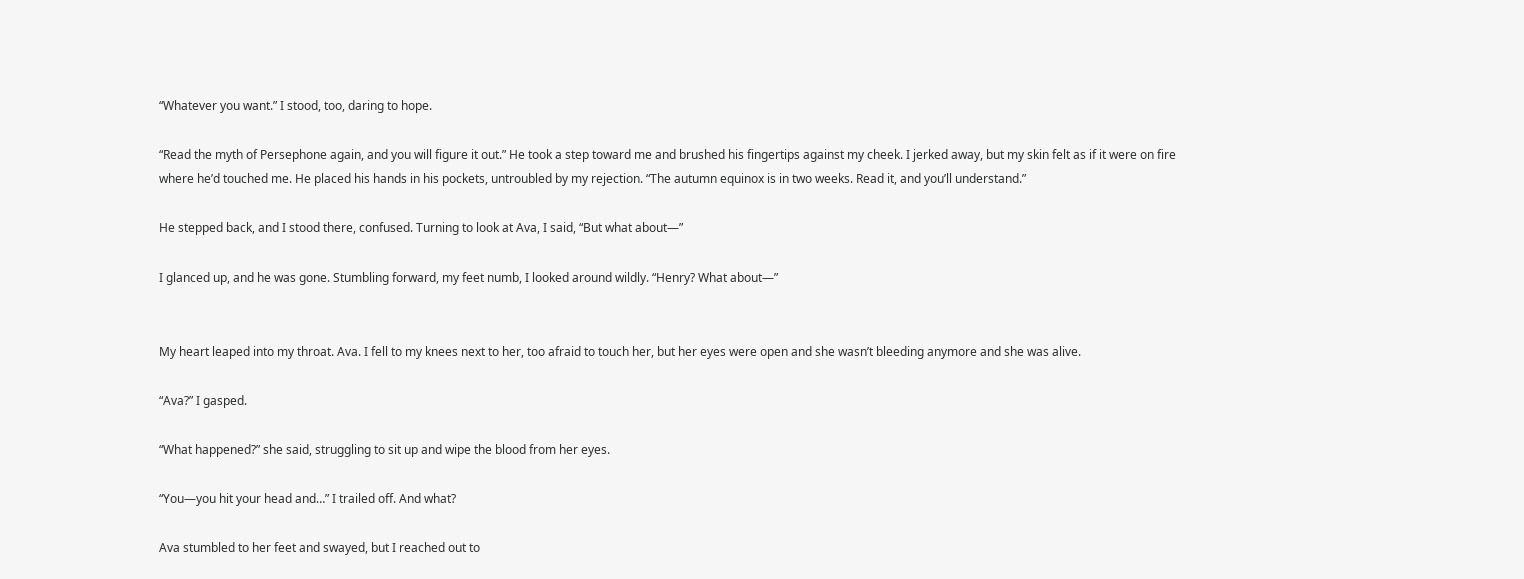“Whatever you want.” I stood, too, daring to hope.

“Read the myth of Persephone again, and you will figure it out.” He took a step toward me and brushed his fingertips against my cheek. I jerked away, but my skin felt as if it were on fire where he’d touched me. He placed his hands in his pockets, untroubled by my rejection. “The autumn equinox is in two weeks. Read it, and you’ll understand.”

He stepped back, and I stood there, confused. Turning to look at Ava, I said, “But what about—”

I glanced up, and he was gone. Stumbling forward, my feet numb, I looked around wildly. “Henry? What about—”


My heart leaped into my throat. Ava. I fell to my knees next to her, too afraid to touch her, but her eyes were open and she wasn’t bleeding anymore and she was alive.

“Ava?” I gasped.

“What happened?” she said, struggling to sit up and wipe the blood from her eyes.

“You—you hit your head and…” I trailed off. And what?

Ava stumbled to her feet and swayed, but I reached out to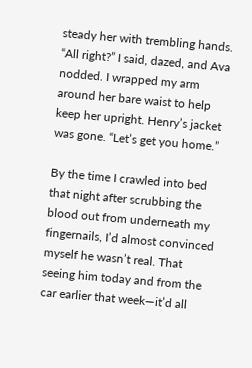steady her with trembling hands. “All right?” I said, dazed, and Ava nodded. I wrapped my arm around her bare waist to help keep her upright. Henry’s jacket was gone. “Let’s get you home.”

By the time I crawled into bed that night after scrubbing the blood out from underneath my fingernails, I’d almost convinced myself he wasn’t real. That seeing him today and from the car earlier that week—it’d all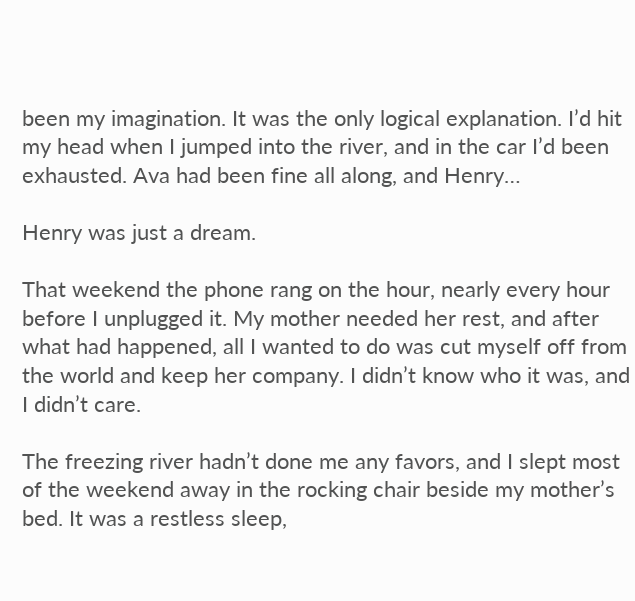been my imagination. It was the only logical explanation. I’d hit my head when I jumped into the river, and in the car I’d been exhausted. Ava had been fine all along, and Henry…

Henry was just a dream.

That weekend the phone rang on the hour, nearly every hour before I unplugged it. My mother needed her rest, and after what had happened, all I wanted to do was cut myself off from the world and keep her company. I didn’t know who it was, and I didn’t care.

The freezing river hadn’t done me any favors, and I slept most of the weekend away in the rocking chair beside my mother’s bed. It was a restless sleep,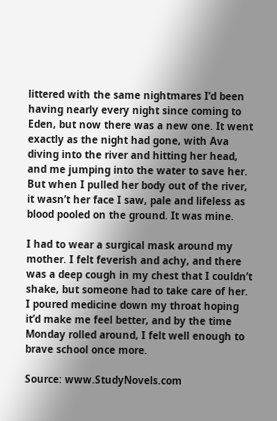littered with the same nightmares I’d been having nearly every night since coming to Eden, but now there was a new one. It went exactly as the night had gone, with Ava diving into the river and hitting her head, and me jumping into the water to save her. But when I pulled her body out of the river, it wasn’t her face I saw, pale and lifeless as blood pooled on the ground. It was mine.

I had to wear a surgical mask around my mother. I felt feverish and achy, and there was a deep cough in my chest that I couldn’t shake, but someone had to take care of her. I poured medicine down my throat hoping it’d make me feel better, and by the time Monday rolled around, I felt well enough to brave school once more.

Source: www.StudyNovels.com